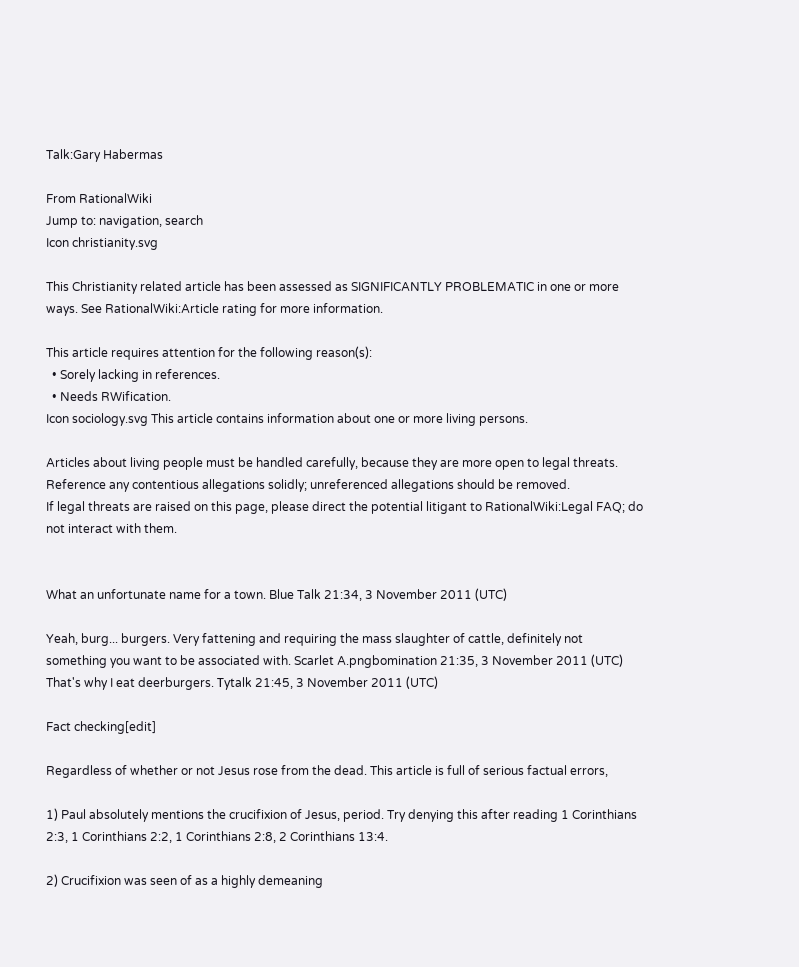Talk:Gary Habermas

From RationalWiki
Jump to: navigation, search
Icon christianity.svg

This Christianity related article has been assessed as SIGNIFICANTLY PROBLEMATIC in one or more ways. See RationalWiki:Article rating for more information.

This article requires attention for the following reason(s):
  • Sorely lacking in references.
  • Needs RWification.
Icon sociology.svg This article contains information about one or more living persons.

Articles about living people must be handled carefully, because they are more open to legal threats.
Reference any contentious allegations solidly; unreferenced allegations should be removed.
If legal threats are raised on this page, please direct the potential litigant to RationalWiki:Legal FAQ; do not interact with them.


What an unfortunate name for a town. Blue Talk 21:34, 3 November 2011 (UTC)

Yeah, burg... burgers. Very fattening and requiring the mass slaughter of cattle, definitely not something you want to be associated with. Scarlet A.pngbomination 21:35, 3 November 2011 (UTC)
That's why I eat deerburgers. Тytalk 21:45, 3 November 2011 (UTC)

Fact checking[edit]

Regardless of whether or not Jesus rose from the dead. This article is full of serious factual errors,

1) Paul absolutely mentions the crucifixion of Jesus, period. Try denying this after reading 1 Corinthians 2:3, 1 Corinthians 2:2, 1 Corinthians 2:8, 2 Corinthians 13:4.

2) Crucifixion was seen of as a highly demeaning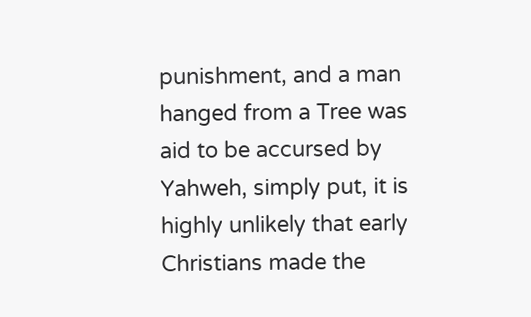punishment, and a man hanged from a Tree was aid to be accursed by Yahweh, simply put, it is highly unlikely that early Christians made the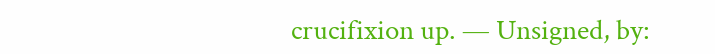crucifixion up. — Unsigned, by: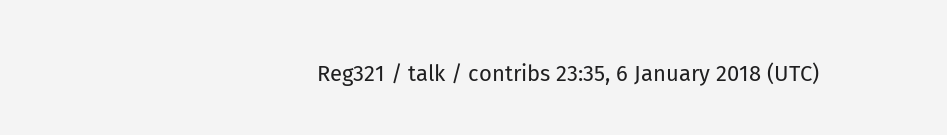Reg321 / talk / contribs 23:35, 6 January 2018 (UTC)